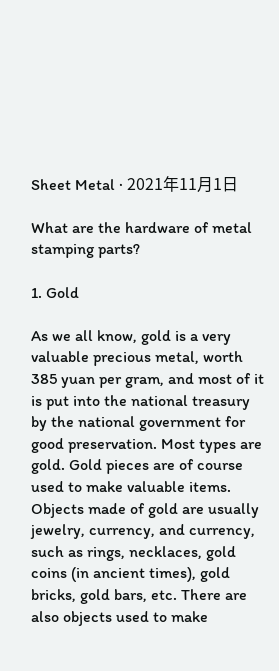Sheet Metal · 2021年11月1日

What are the hardware of metal stamping parts?

1. Gold

As we all know, gold is a very valuable precious metal, worth 385 yuan per gram, and most of it is put into the national treasury by the national government for good preservation. Most types are gold. Gold pieces are of course used to make valuable items. Objects made of gold are usually jewelry, currency, and currency, such as rings, necklaces, gold coins (in ancient times), gold bricks, gold bars, etc. There are also objects used to make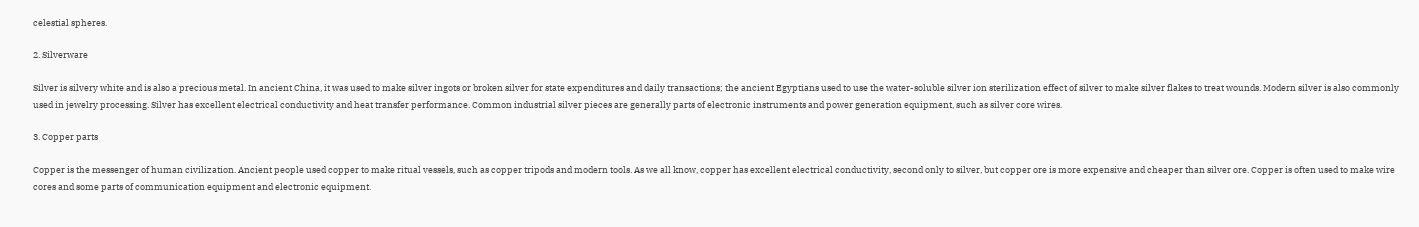celestial spheres.

2. Silverware

Silver is silvery white and is also a precious metal. In ancient China, it was used to make silver ingots or broken silver for state expenditures and daily transactions; the ancient Egyptians used to use the water-soluble silver ion sterilization effect of silver to make silver flakes to treat wounds. Modern silver is also commonly used in jewelry processing. Silver has excellent electrical conductivity and heat transfer performance. Common industrial silver pieces are generally parts of electronic instruments and power generation equipment, such as silver core wires.

3. Copper parts

Copper is the messenger of human civilization. Ancient people used copper to make ritual vessels, such as copper tripods and modern tools. As we all know, copper has excellent electrical conductivity, second only to silver, but copper ore is more expensive and cheaper than silver ore. Copper is often used to make wire cores and some parts of communication equipment and electronic equipment.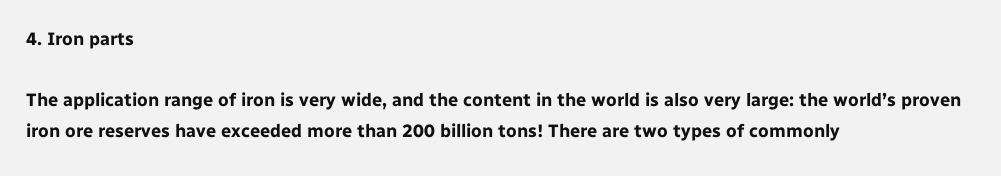4. Iron parts

The application range of iron is very wide, and the content in the world is also very large: the world’s proven iron ore reserves have exceeded more than 200 billion tons! There are two types of commonly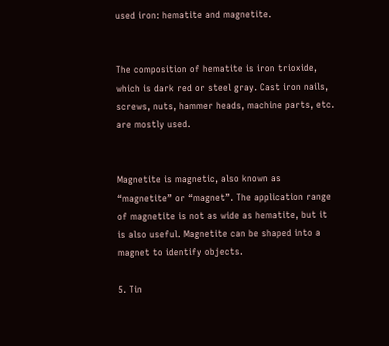used iron: hematite and magnetite.


The composition of hematite is iron trioxide, which is dark red or steel gray. Cast iron nails, screws, nuts, hammer heads, machine parts, etc. are mostly used.


Magnetite is magnetic, also known as “magnetite” or “magnet”. The application range of magnetite is not as wide as hematite, but it is also useful. Magnetite can be shaped into a magnet to identify objects.

5. Tin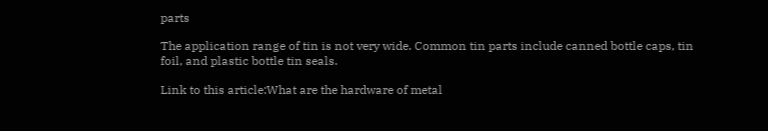parts

The application range of tin is not very wide. Common tin parts include canned bottle caps, tin foil, and plastic bottle tin seals.

Link to this article:What are the hardware of metal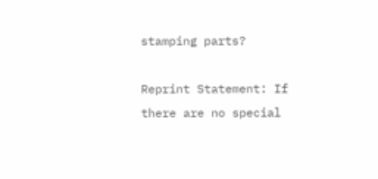stamping parts?

Reprint Statement: If there are no special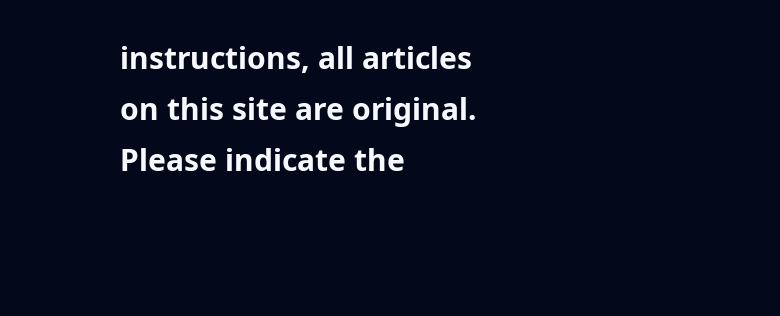instructions, all articles on this site are original. Please indicate the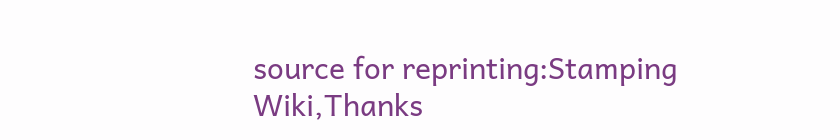source for reprinting:Stamping Wiki,Thanks